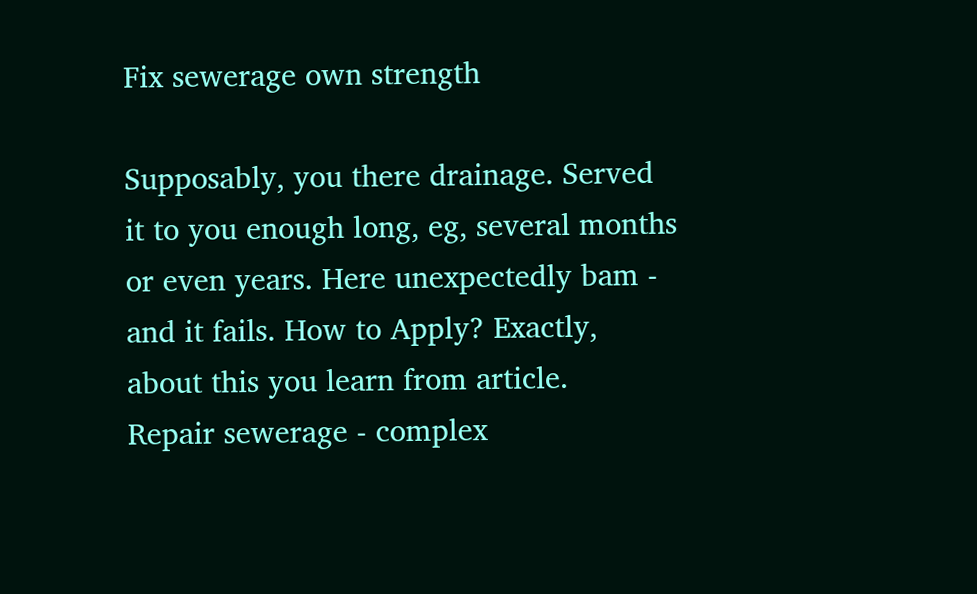Fix sewerage own strength

Supposably, you there drainage. Served it to you enough long, eg, several months or even years. Here unexpectedly bam - and it fails. How to Apply? Exactly, about this you learn from article.
Repair sewerage - complex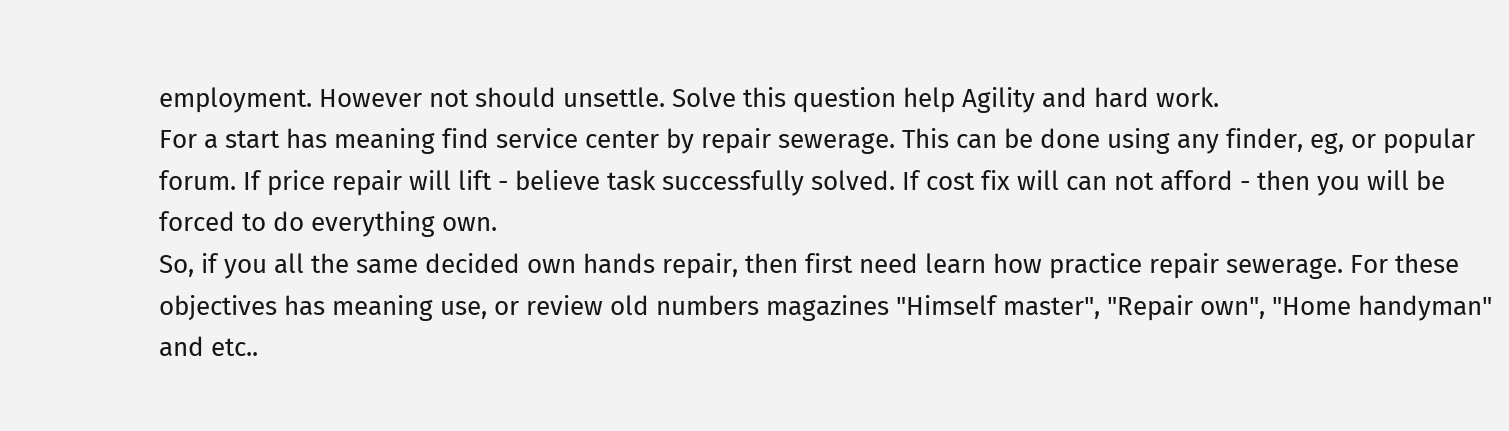employment. However not should unsettle. Solve this question help Agility and hard work.
For a start has meaning find service center by repair sewerage. This can be done using any finder, eg, or popular forum. If price repair will lift - believe task successfully solved. If cost fix will can not afford - then you will be forced to do everything own.
So, if you all the same decided own hands repair, then first need learn how practice repair sewerage. For these objectives has meaning use, or review old numbers magazines "Himself master", "Repair own", "Home handyman" and etc..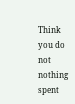Think you do not nothing spent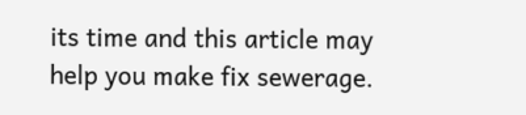its time and this article may help you make fix sewerage.